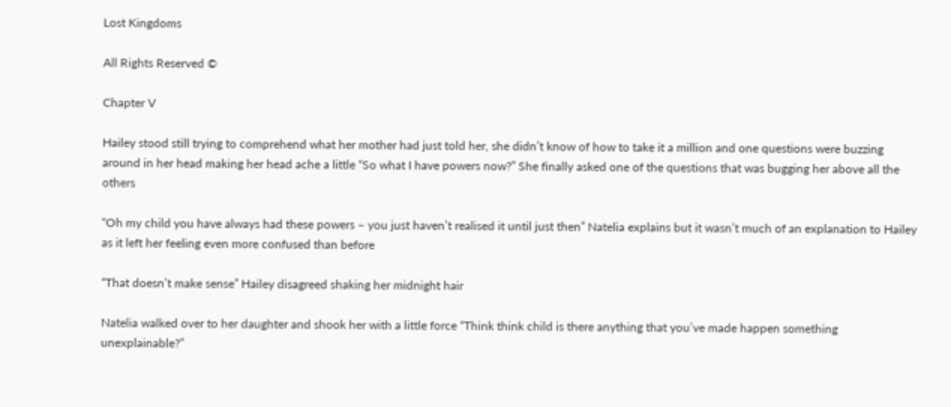Lost Kingdoms

All Rights Reserved ©

Chapter V

Hailey stood still trying to comprehend what her mother had just told her, she didn’t know of how to take it a million and one questions were buzzing around in her head making her head ache a little “So what I have powers now?” She finally asked one of the questions that was bugging her above all the others

“Oh my child you have always had these powers – you just haven’t realised it until just then” Natelia explains but it wasn’t much of an explanation to Hailey as it left her feeling even more confused than before

“That doesn’t make sense” Hailey disagreed shaking her midnight hair

Natelia walked over to her daughter and shook her with a little force “Think think child is there anything that you’ve made happen something unexplainable?”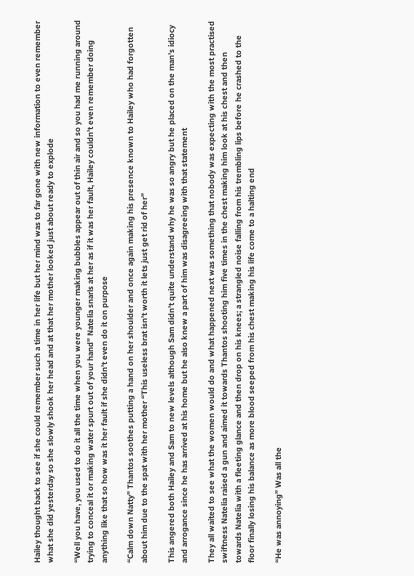Hailey thought back to see if she could remember such a time in her life but her mind was to far gone with new information to even remember what she did yesterday so she slowly shook her head and at that her mother looked just about ready to explode

“Well you have, you used to do it all the time when you were younger making bubbles appear out of thin air and so you had me running around trying to conceal it or making water spurt out of your hand” Natelia snarls at her as if it was her fault, Hailey couldn’t even remember doing anything like that so how was it her fault if she didn’t even do it on purpose

“Calm down Natty” Thantos soothes putting a hand on her shoulder and once again making his presence known to Hailey who had forgotten about him due to the spat with her mother “This useless brat isn’t worth it lets just get rid of her”

This angered both Hailey and Sam to new levels although Sam didn’t quite understand why he was so angry but he placed on the man’s idiocy and arrogance since he has arrived at his home but he also knew a part of him was disagreeing with that statement

They all waited to see what the women would do and what happened next was something that nobody was expecting with the most practised swiftness Natelia raised a gun and aimed it towards Thantos shooting him five times in the chest making him look at his chest and then towards Natelia with a fleeting glance and then drop on his knees; a strangled noise falling from his trembling lips before he crashed to the floor finally losing his balance as more blood seeped from his chest making his life come to a halting end

“He was annoying” Was all the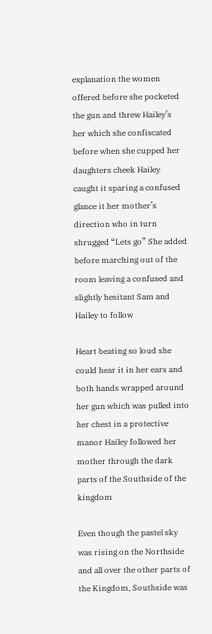explanation the women offered before she pocketed the gun and threw Hailey’s her which she confiscated before when she cupped her daughters cheek Hailey caught it sparing a confused glance it her mother’s direction who in turn shrugged “Lets go” She added before marching out of the room leaving a confused and slightly hesitant Sam and Hailey to follow

Heart beating so loud she could hear it in her ears and both hands wrapped around her gun which was pulled into her chest in a protective manor Hailey followed her mother through the dark parts of the Southside of the kingdom

Even though the pastel sky was rising on the Northside and all over the other parts of the Kingdom, Southside was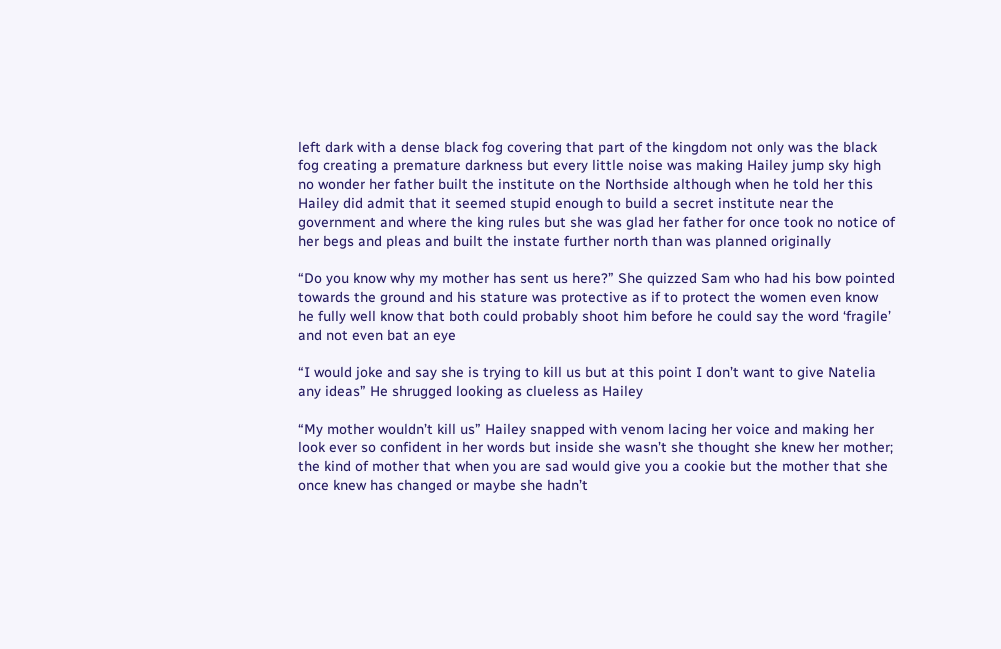left dark with a dense black fog covering that part of the kingdom not only was the black fog creating a premature darkness but every little noise was making Hailey jump sky high no wonder her father built the institute on the Northside although when he told her this Hailey did admit that it seemed stupid enough to build a secret institute near the government and where the king rules but she was glad her father for once took no notice of her begs and pleas and built the instate further north than was planned originally

“Do you know why my mother has sent us here?” She quizzed Sam who had his bow pointed towards the ground and his stature was protective as if to protect the women even know he fully well know that both could probably shoot him before he could say the word ‘fragile’ and not even bat an eye

“I would joke and say she is trying to kill us but at this point I don’t want to give Natelia any ideas” He shrugged looking as clueless as Hailey

“My mother wouldn’t kill us” Hailey snapped with venom lacing her voice and making her look ever so confident in her words but inside she wasn’t she thought she knew her mother; the kind of mother that when you are sad would give you a cookie but the mother that she once knew has changed or maybe she hadn’t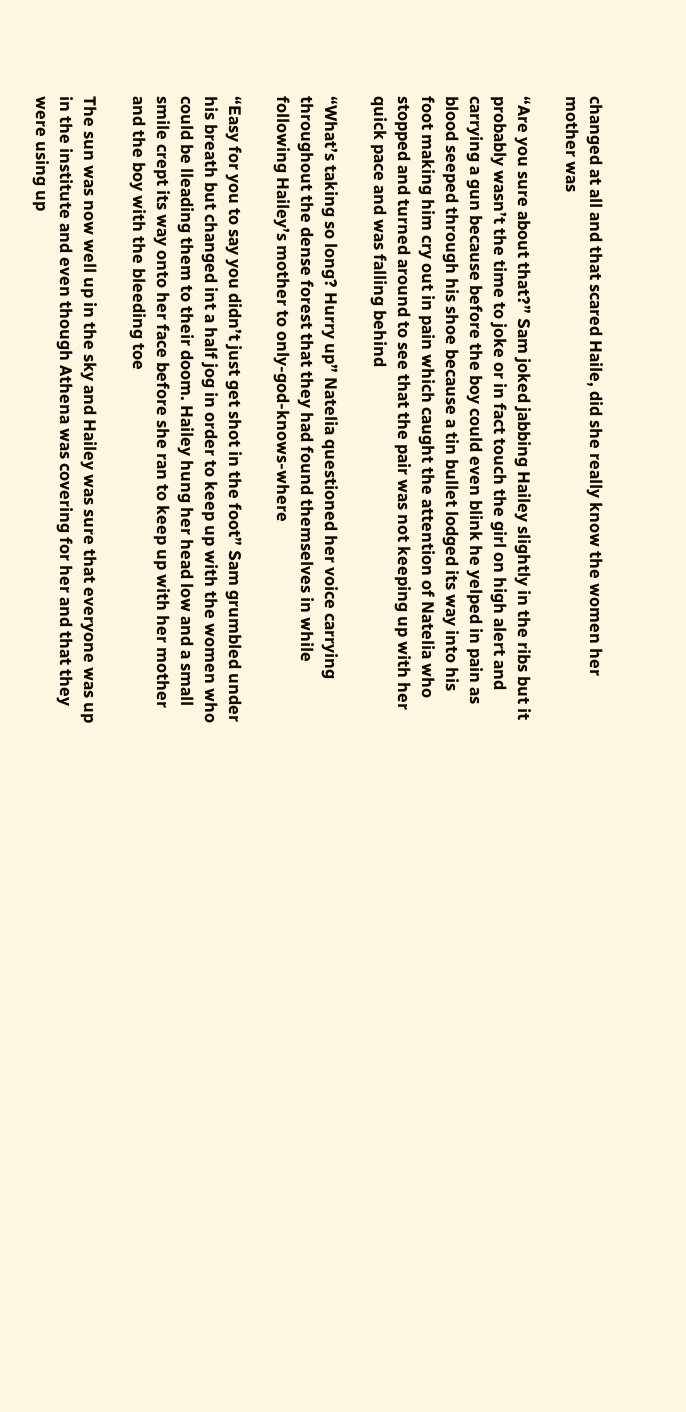changed at all and that scared Haile, did she really know the women her mother was

“Are you sure about that?” Sam joked jabbing Hailey slightly in the ribs but it probably wasn’t the time to joke or in fact touch the girl on high alert and carrying a gun because before the boy could even blink he yelped in pain as blood seeped through his shoe because a tin bullet lodged its way into his foot making him cry out in pain which caught the attention of Natelia who stopped and turned around to see that the pair was not keeping up with her quick pace and was falling behind

“What’s taking so long? Hurry up” Natelia questioned her voice carrying throughout the dense forest that they had found themselves in while following Hailey’s mother to only-god-knows-where

“Easy for you to say you didn’t just get shot in the foot” Sam grumbled under his breath but changed int a half jog in order to keep up with the women who could be lleading them to their doom. Hailey hung her head low and a small smile crept its way onto her face before she ran to keep up with her mother and the boy with the bleeding toe

The sun was now well up in the sky and Hailey was sure that everyone was up in the institute and even though Athena was covering for her and that they were using up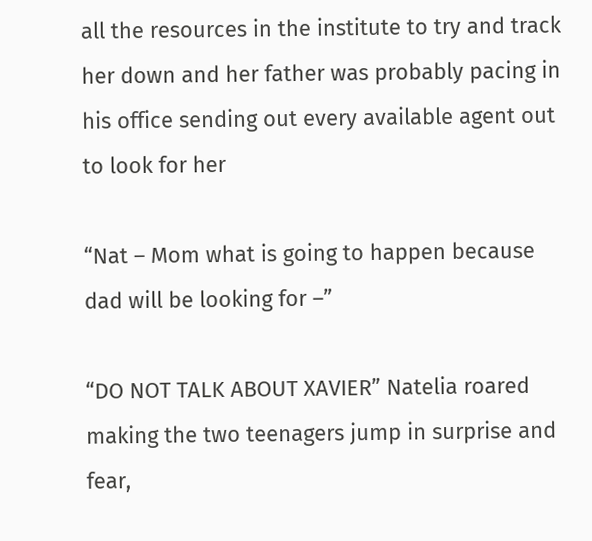all the resources in the institute to try and track her down and her father was probably pacing in his office sending out every available agent out to look for her

“Nat – Mom what is going to happen because dad will be looking for –”

“DO NOT TALK ABOUT XAVIER” Natelia roared making the two teenagers jump in surprise and fear,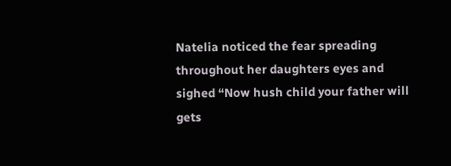Natelia noticed the fear spreading throughout her daughters eyes and sighed “Now hush child your father will gets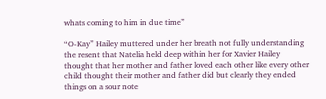whats coming to him in due time”

“O-Kay” Hailey muttered under her breath not fully understanding the resent that Natelia held deep within her for Xavier Hailey thought that her mother and father loved each other like every other child thought their mother and father did but clearly they ended things on a sour note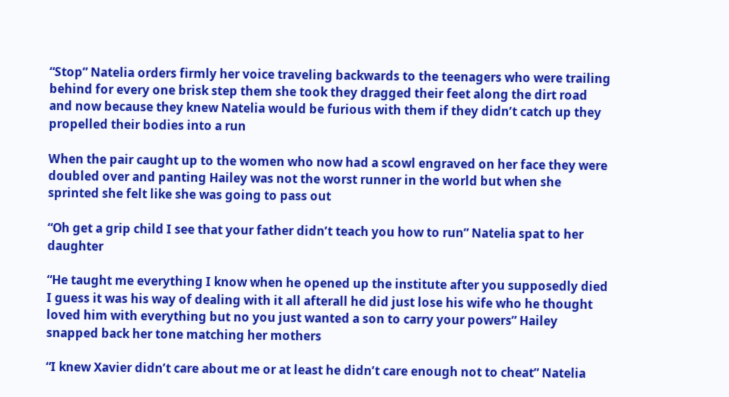“Stop” Natelia orders firmly her voice traveling backwards to the teenagers who were trailing behind for every one brisk step them she took they dragged their feet along the dirt road and now because they knew Natelia would be furious with them if they didn’t catch up they propelled their bodies into a run

When the pair caught up to the women who now had a scowl engraved on her face they were doubled over and panting Hailey was not the worst runner in the world but when she sprinted she felt like she was going to pass out

“Oh get a grip child I see that your father didn’t teach you how to run” Natelia spat to her daughter

“He taught me everything I know when he opened up the institute after you supposedly died I guess it was his way of dealing with it all afterall he did just lose his wife who he thought loved him with everything but no you just wanted a son to carry your powers” Hailey snapped back her tone matching her mothers

“I knew Xavier didn’t care about me or at least he didn’t care enough not to cheat” Natelia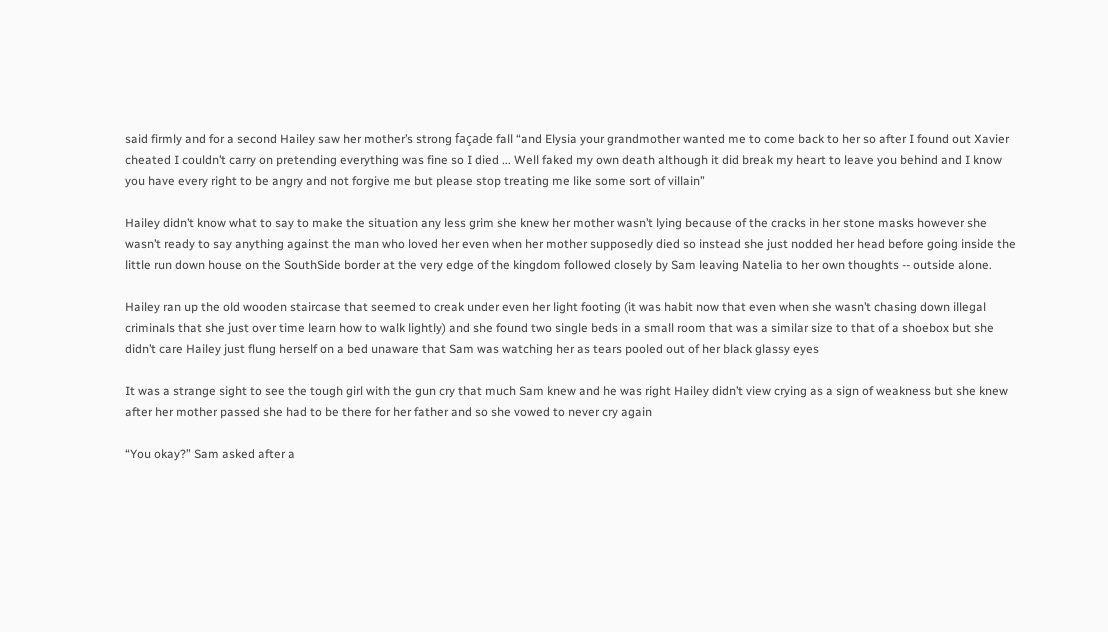said firmly and for a second Hailey saw her mother’s strong façade fall “and Elysia your grandmother wanted me to come back to her so after I found out Xavier cheated I couldn’t carry on pretending everything was fine so I died ... Well faked my own death although it did break my heart to leave you behind and I know you have every right to be angry and not forgive me but please stop treating me like some sort of villain”

Hailey didn’t know what to say to make the situation any less grim she knew her mother wasn’t lying because of the cracks in her stone masks however she wasn’t ready to say anything against the man who loved her even when her mother supposedly died so instead she just nodded her head before going inside the little run down house on the SouthSide border at the very edge of the kingdom followed closely by Sam leaving Natelia to her own thoughts -- outside alone.

Hailey ran up the old wooden staircase that seemed to creak under even her light footing (it was habit now that even when she wasn’t chasing down illegal criminals that she just over time learn how to walk lightly) and she found two single beds in a small room that was a similar size to that of a shoebox but she didn’t care Hailey just flung herself on a bed unaware that Sam was watching her as tears pooled out of her black glassy eyes

It was a strange sight to see the tough girl with the gun cry that much Sam knew and he was right Hailey didn’t view crying as a sign of weakness but she knew after her mother passed she had to be there for her father and so she vowed to never cry again

“You okay?” Sam asked after a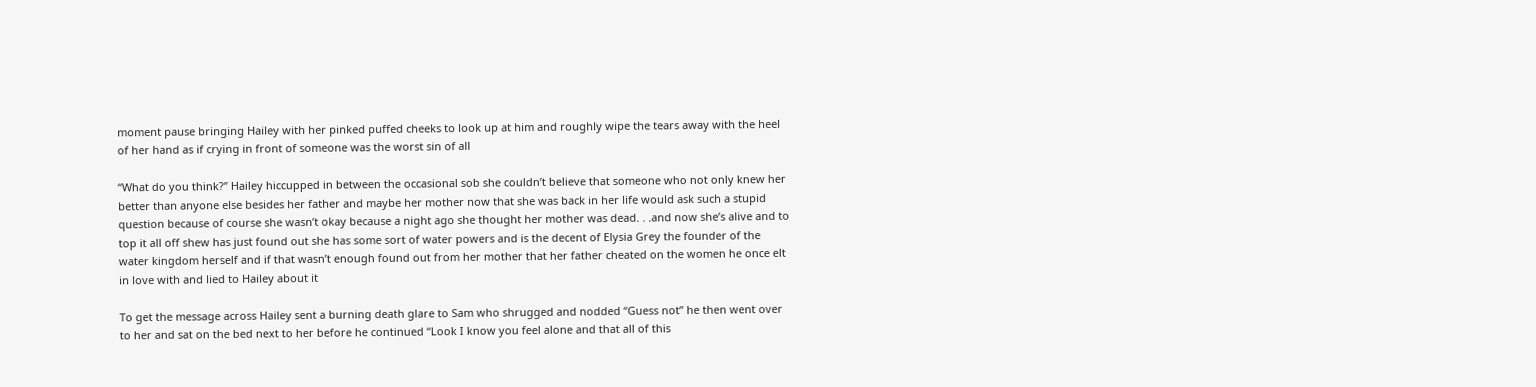moment pause bringing Hailey with her pinked puffed cheeks to look up at him and roughly wipe the tears away with the heel of her hand as if crying in front of someone was the worst sin of all

“What do you think?” Hailey hiccupped in between the occasional sob she couldn’t believe that someone who not only knew her better than anyone else besides her father and maybe her mother now that she was back in her life would ask such a stupid question because of course she wasn’t okay because a night ago she thought her mother was dead. . .and now she’s alive and to top it all off shew has just found out she has some sort of water powers and is the decent of Elysia Grey the founder of the water kingdom herself and if that wasn’t enough found out from her mother that her father cheated on the women he once elt in love with and lied to Hailey about it

To get the message across Hailey sent a burning death glare to Sam who shrugged and nodded “Guess not” he then went over to her and sat on the bed next to her before he continued “Look I know you feel alone and that all of this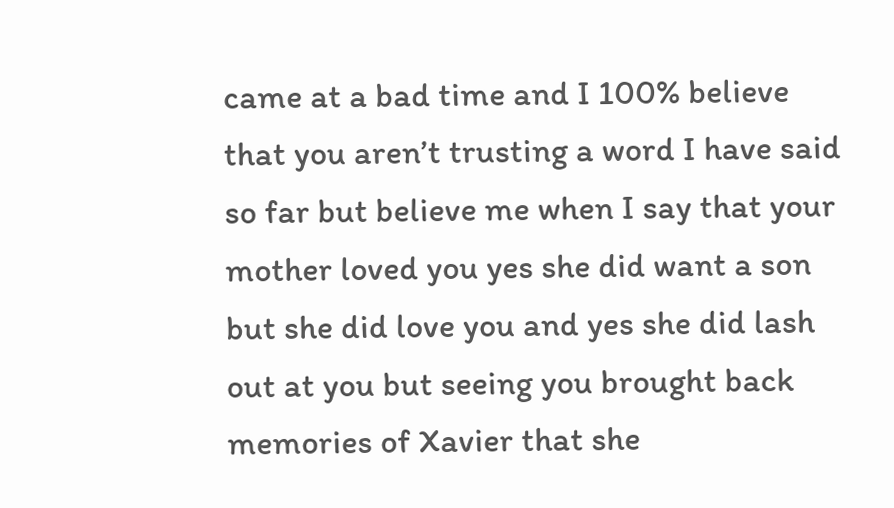came at a bad time and I 100% believe that you aren’t trusting a word I have said so far but believe me when I say that your mother loved you yes she did want a son but she did love you and yes she did lash out at you but seeing you brought back memories of Xavier that she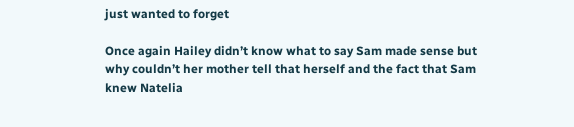just wanted to forget

Once again Hailey didn’t know what to say Sam made sense but why couldn’t her mother tell that herself and the fact that Sam knew Natelia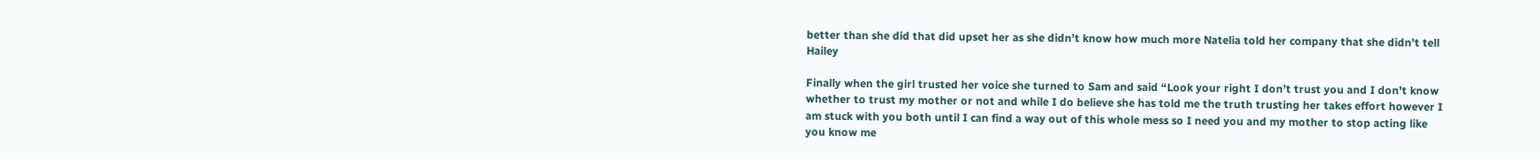better than she did that did upset her as she didn’t know how much more Natelia told her company that she didn’t tell Hailey

Finally when the girl trusted her voice she turned to Sam and said “Look your right I don’t trust you and I don’t know whether to trust my mother or not and while I do believe she has told me the truth trusting her takes effort however I am stuck with you both until I can find a way out of this whole mess so I need you and my mother to stop acting like you know me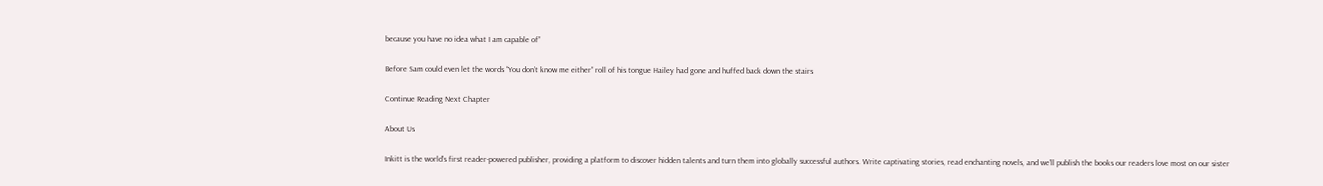because you have no idea what I am capable of”

Before Sam could even let the words “You don’t know me either” roll of his tongue Hailey had gone and huffed back down the stairs

Continue Reading Next Chapter

About Us

Inkitt is the world’s first reader-powered publisher, providing a platform to discover hidden talents and turn them into globally successful authors. Write captivating stories, read enchanting novels, and we’ll publish the books our readers love most on our sister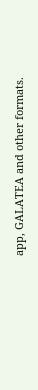app, GALATEA and other formats.